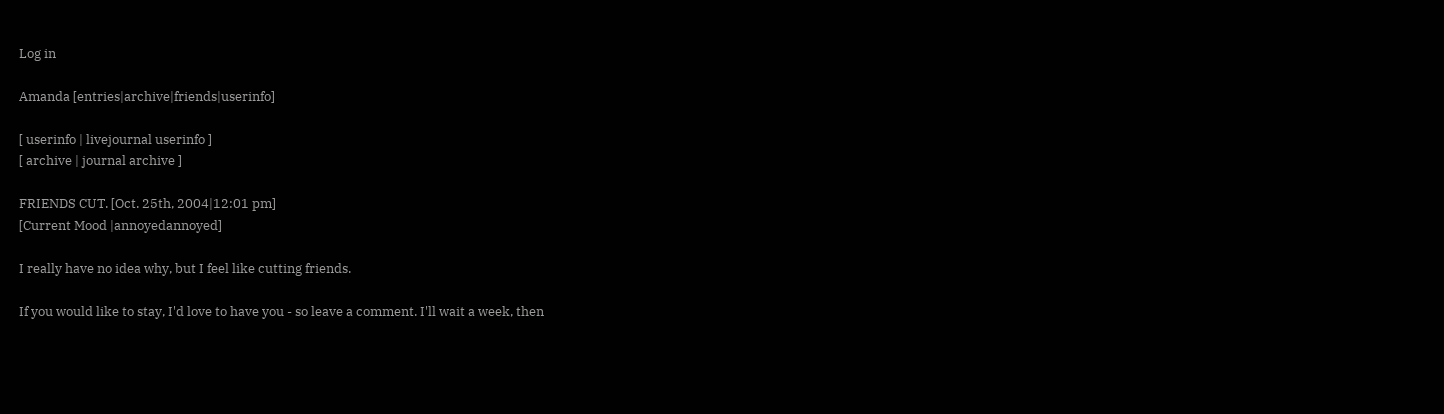Log in

Amanda [entries|archive|friends|userinfo]

[ userinfo | livejournal userinfo ]
[ archive | journal archive ]

FRIENDS CUT. [Oct. 25th, 2004|12:01 pm]
[Current Mood |annoyedannoyed]

I really have no idea why, but I feel like cutting friends.

If you would like to stay, I'd love to have you - so leave a comment. I'll wait a week, then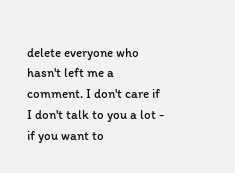delete everyone who hasn't left me a comment. I don't care if I don't talk to you a lot - if you want to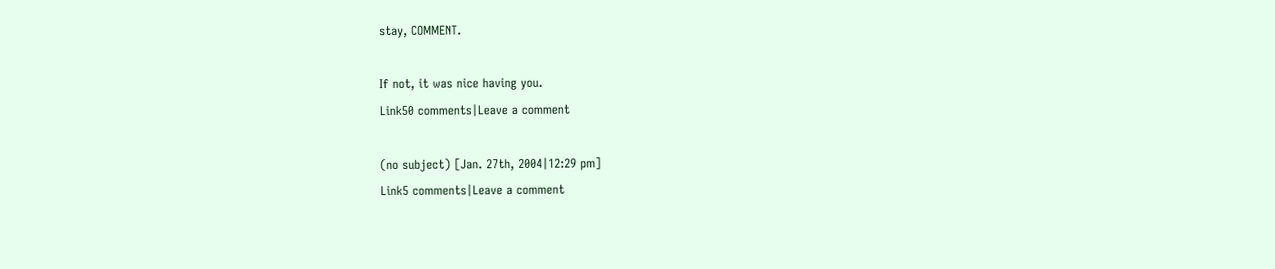stay, COMMENT.

If not, it was nice having you.
Link50 comments|Leave a comment

(no subject) [Jan. 27th, 2004|12:29 pm]
Link5 comments|Leave a comment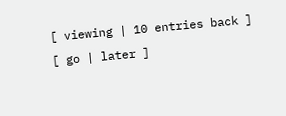[ viewing | 10 entries back ]
[ go | later ]